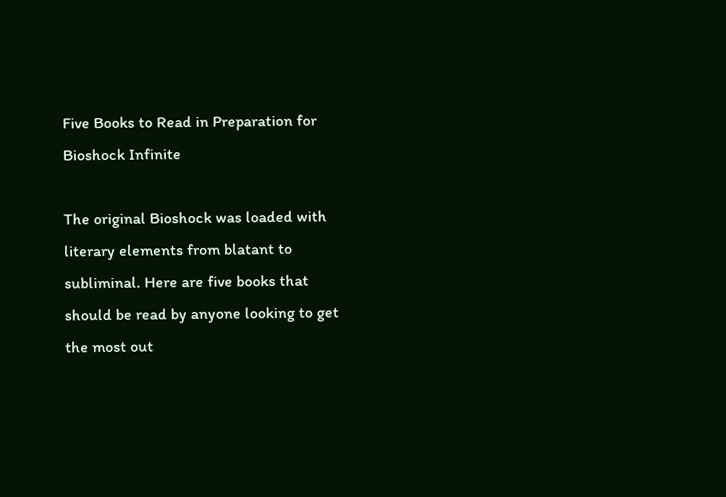Five Books to Read in Preparation for Bioshock Infinite

The original Bioshock was loaded with literary elements from blatant to subliminal. Here are five books that should be read by anyone looking to get the most out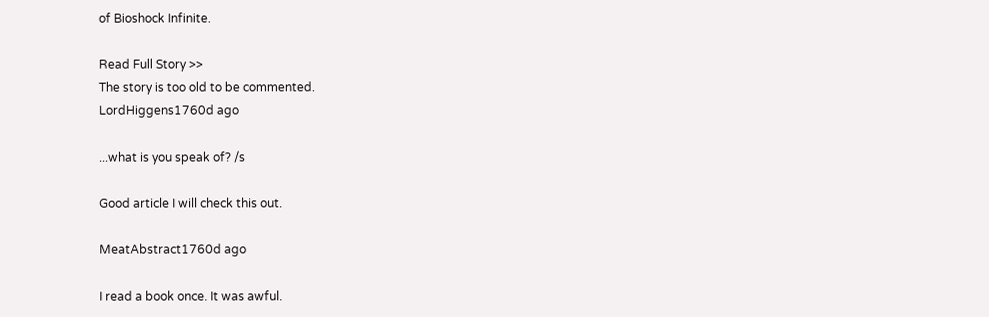of Bioshock Infinite.

Read Full Story >>
The story is too old to be commented.
LordHiggens1760d ago

...what is you speak of? /s

Good article I will check this out.

MeatAbstract1760d ago

I read a book once. It was awful.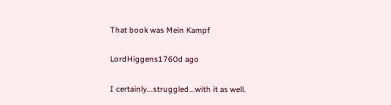That book was Mein Kampf

LordHiggens1760d ago

I certainly...struggled...with it as well.